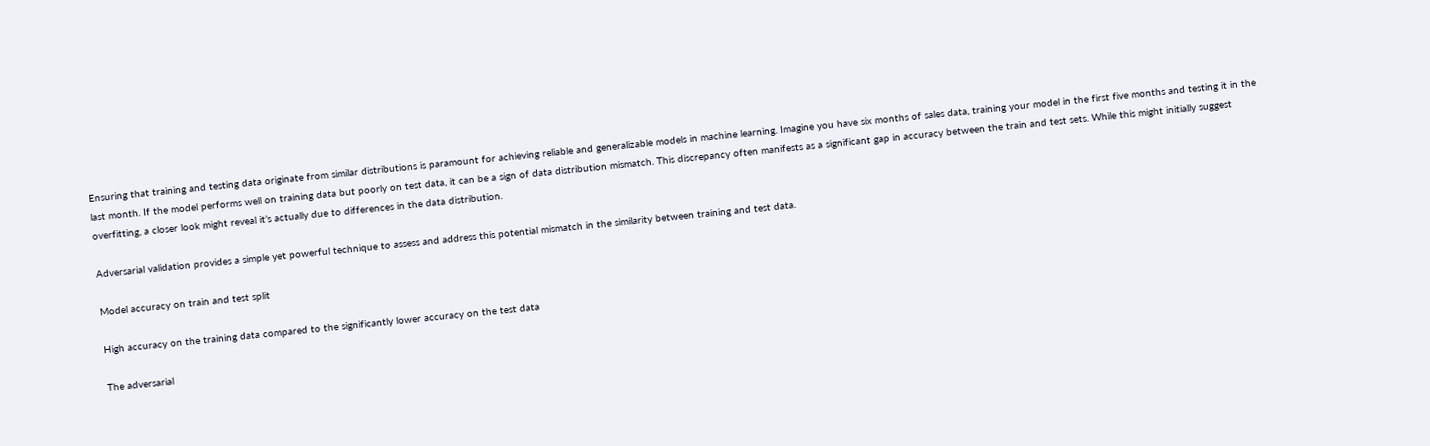Ensuring that training and testing data originate from similar distributions is paramount for achieving reliable and generalizable models in machine learning. Imagine you have six months of sales data, training your model in the first five months and testing it in the last month. If the model performs well on training data but poorly on test data, it can be a sign of data distribution mismatch. This discrepancy often manifests as a significant gap in accuracy between the train and test sets. While this might initially suggest overfitting, a closer look might reveal it’s actually due to differences in the data distribution.

Adversarial validation provides a simple yet powerful technique to assess and address this potential mismatch in the similarity between training and test data.

Model accuracy on train and test split

High accuracy on the training data compared to the significantly lower accuracy on the test data

The adversarial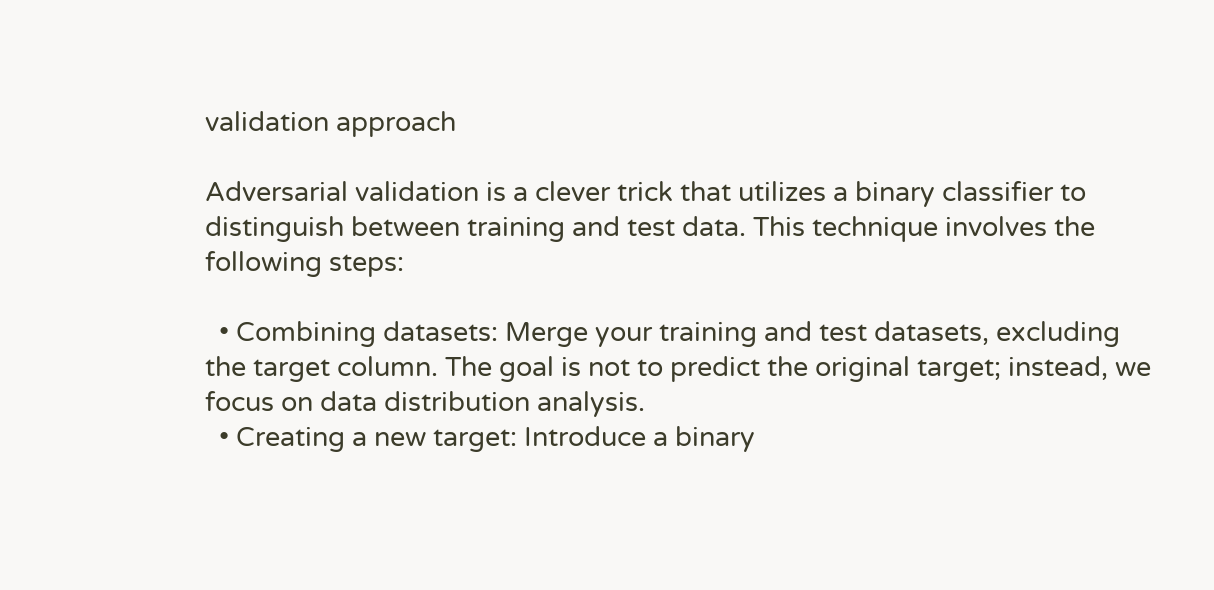validation approach

Adversarial validation is a clever trick that utilizes a binary classifier to distinguish between training and test data. This technique involves the following steps:

  • Combining datasets: Merge your training and test datasets, excluding the target column. The goal is not to predict the original target; instead, we focus on data distribution analysis.
  • Creating a new target: Introduce a binary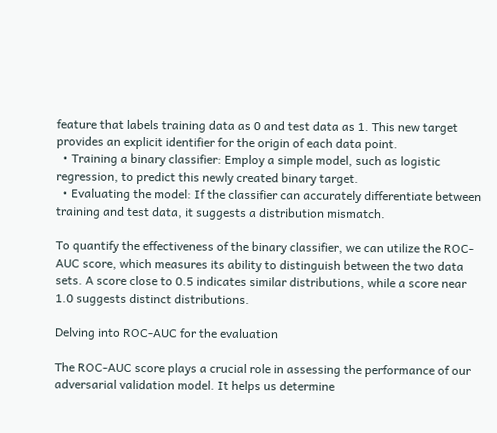feature that labels training data as 0 and test data as 1. This new target provides an explicit identifier for the origin of each data point.
  • Training a binary classifier: Employ a simple model, such as logistic regression, to predict this newly created binary target.
  • Evaluating the model: If the classifier can accurately differentiate between training and test data, it suggests a distribution mismatch.

To quantify the effectiveness of the binary classifier, we can utilize the ROC-AUC score, which measures its ability to distinguish between the two data sets. A score close to 0.5 indicates similar distributions, while a score near 1.0 suggests distinct distributions.

Delving into ROC-AUC for the evaluation

The ROC-AUC score plays a crucial role in assessing the performance of our adversarial validation model. It helps us determine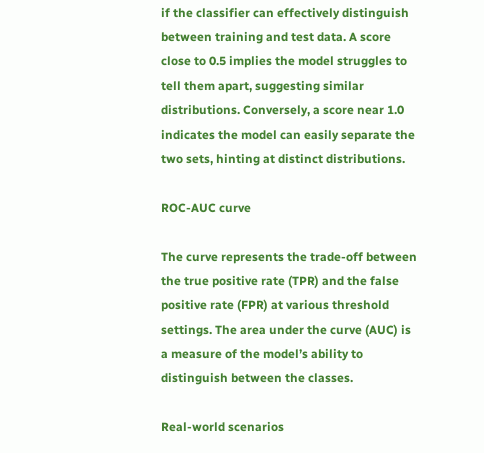if the classifier can effectively distinguish between training and test data. A score close to 0.5 implies the model struggles to tell them apart, suggesting similar distributions. Conversely, a score near 1.0 indicates the model can easily separate the two sets, hinting at distinct distributions.

ROC-AUC curve

The curve represents the trade-off between the true positive rate (TPR) and the false positive rate (FPR) at various threshold settings. The area under the curve (AUC) is a measure of the model’s ability to distinguish between the classes.

Real-world scenarios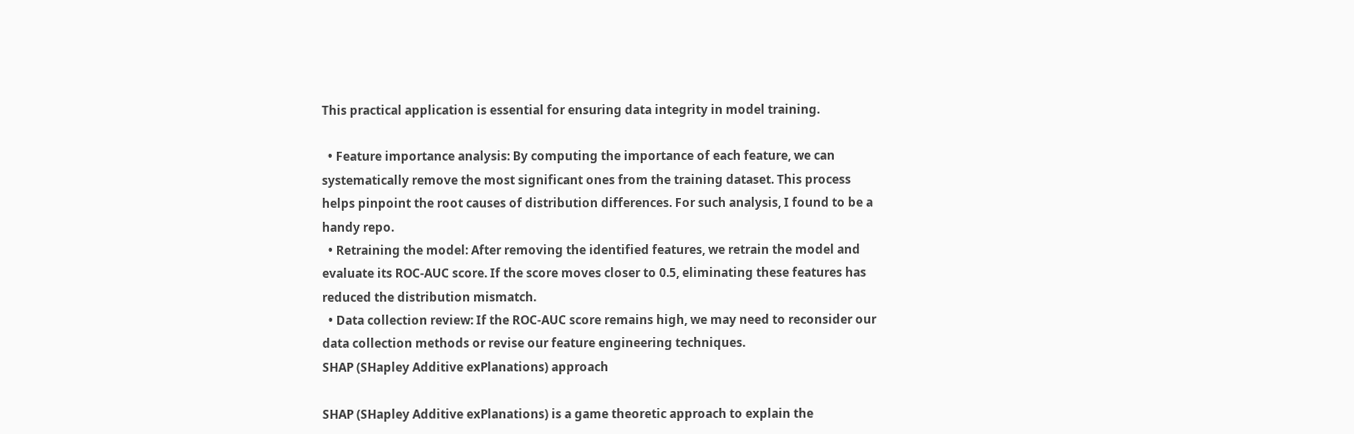This practical application is essential for ensuring data integrity in model training.

  • Feature importance analysis: By computing the importance of each feature, we can systematically remove the most significant ones from the training dataset. This process helps pinpoint the root causes of distribution differences. For such analysis, I found to be a handy repo.
  • Retraining the model: After removing the identified features, we retrain the model and evaluate its ROC-AUC score. If the score moves closer to 0.5, eliminating these features has reduced the distribution mismatch.
  • Data collection review: If the ROC-AUC score remains high, we may need to reconsider our data collection methods or revise our feature engineering techniques.
SHAP (SHapley Additive exPlanations) approach

SHAP (SHapley Additive exPlanations) is a game theoretic approach to explain the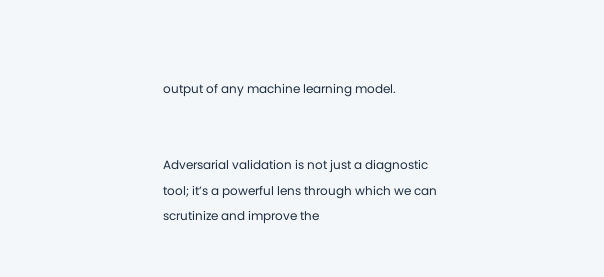output of any machine learning model.


Adversarial validation is not just a diagnostic tool; it’s a powerful lens through which we can scrutinize and improve the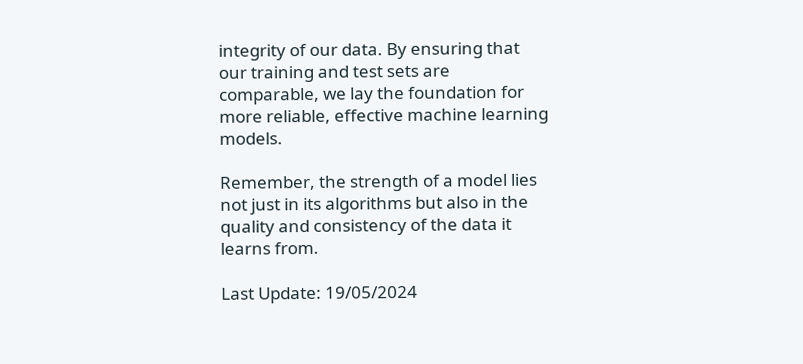integrity of our data. By ensuring that our training and test sets are comparable, we lay the foundation for more reliable, effective machine learning models.

Remember, the strength of a model lies not just in its algorithms but also in the quality and consistency of the data it learns from.

Last Update: 19/05/2024